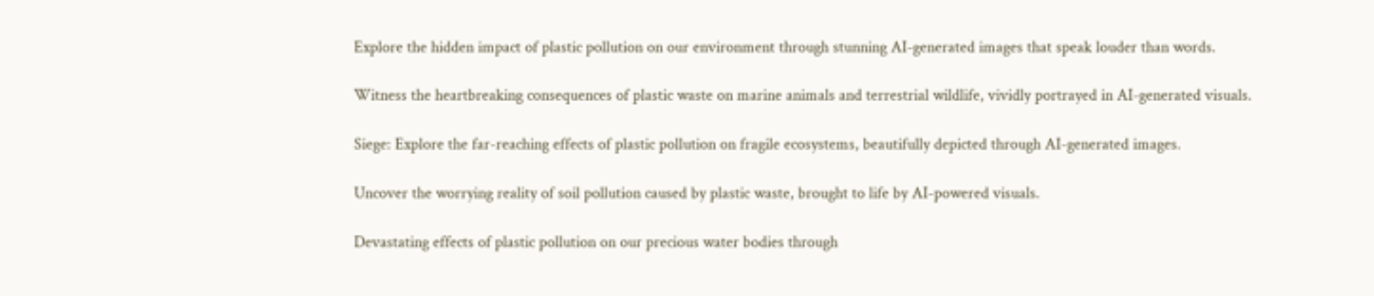Explore the hidden impact of plastic pollution on our environment through stunning AI-generated images that speak louder than words.

Witness the heartbreaking consequences of plastic waste on marine animals and terrestrial wildlife, vividly portrayed in AI-generated visuals.

Siege: Explore the far-reaching effects of plastic pollution on fragile ecosystems, beautifully depicted through AI-generated images.

Uncover the worrying reality of soil pollution caused by plastic waste, brought to life by AI-powered visuals.

Devastating effects of plastic pollution on our precious water bodies through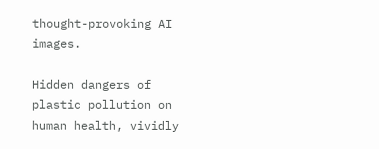thought-provoking AI images.

Hidden dangers of plastic pollution on human health, vividly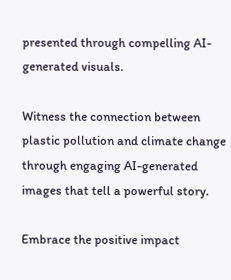presented through compelling AI-generated visuals.

Witness the connection between plastic pollution and climate change through engaging AI-generated images that tell a powerful story.

Embrace the positive impact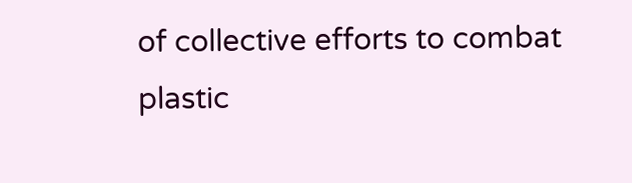of collective efforts to combat plastic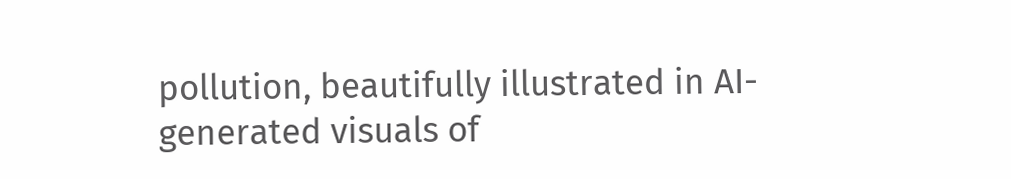pollution, beautifully illustrated in AI-generated visuals of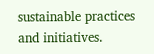sustainable practices and initiatives.